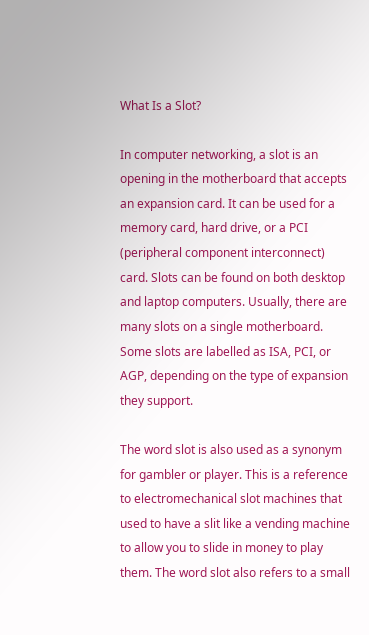What Is a Slot?

In computer networking, a slot is an opening in the motherboard that accepts an expansion card. It can be used for a memory card, hard drive, or a PCI (peripheral component interconnect) card. Slots can be found on both desktop and laptop computers. Usually, there are many slots on a single motherboard. Some slots are labelled as ISA, PCI, or AGP, depending on the type of expansion they support.

The word slot is also used as a synonym for gambler or player. This is a reference to electromechanical slot machines that used to have a slit like a vending machine to allow you to slide in money to play them. The word slot also refers to a small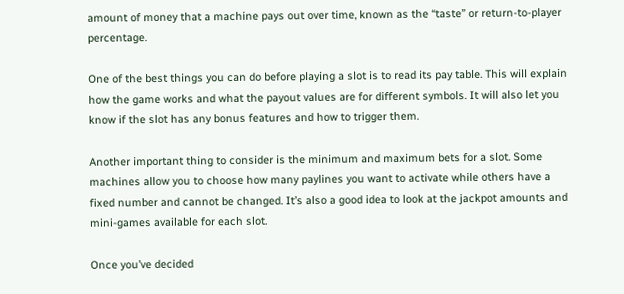amount of money that a machine pays out over time, known as the “taste” or return-to-player percentage.

One of the best things you can do before playing a slot is to read its pay table. This will explain how the game works and what the payout values are for different symbols. It will also let you know if the slot has any bonus features and how to trigger them.

Another important thing to consider is the minimum and maximum bets for a slot. Some machines allow you to choose how many paylines you want to activate while others have a fixed number and cannot be changed. It’s also a good idea to look at the jackpot amounts and mini-games available for each slot.

Once you’ve decided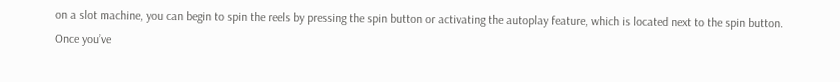on a slot machine, you can begin to spin the reels by pressing the spin button or activating the autoplay feature, which is located next to the spin button. Once you’ve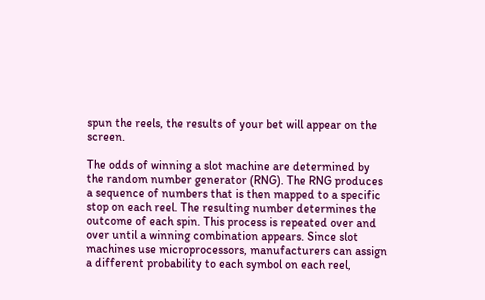spun the reels, the results of your bet will appear on the screen.

The odds of winning a slot machine are determined by the random number generator (RNG). The RNG produces a sequence of numbers that is then mapped to a specific stop on each reel. The resulting number determines the outcome of each spin. This process is repeated over and over until a winning combination appears. Since slot machines use microprocessors, manufacturers can assign a different probability to each symbol on each reel,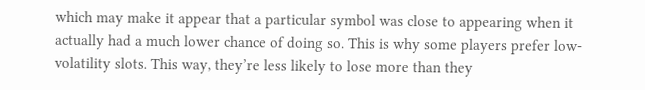which may make it appear that a particular symbol was close to appearing when it actually had a much lower chance of doing so. This is why some players prefer low-volatility slots. This way, they’re less likely to lose more than they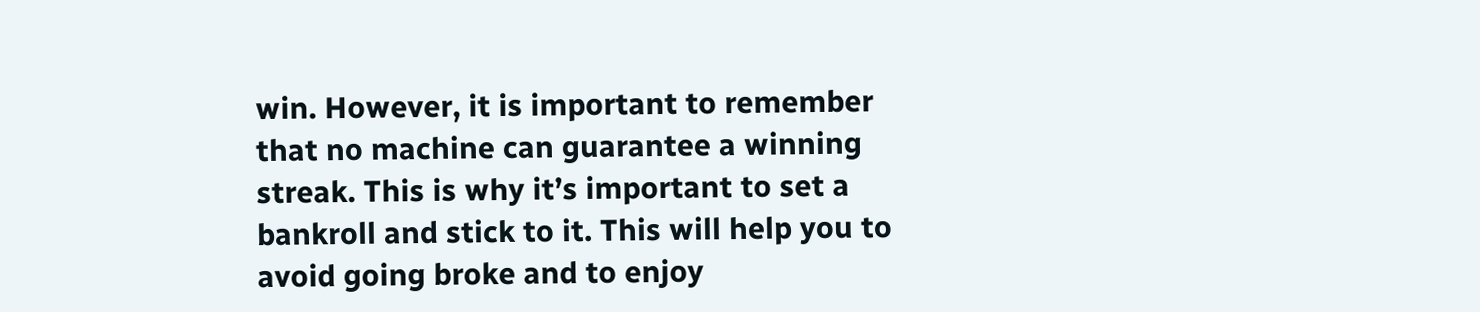win. However, it is important to remember that no machine can guarantee a winning streak. This is why it’s important to set a bankroll and stick to it. This will help you to avoid going broke and to enjoy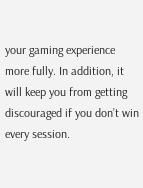your gaming experience more fully. In addition, it will keep you from getting discouraged if you don’t win every session.